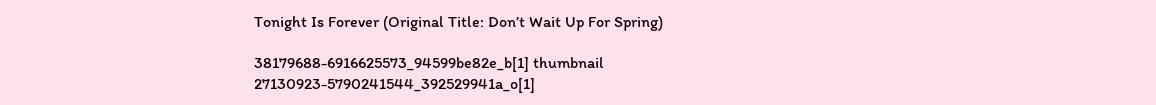Tonight Is Forever (Original Title: Don’t Wait Up For Spring)

38179688-6916625573_94599be82e_b[1] thumbnail
27130923-5790241544_392529941a_o[1]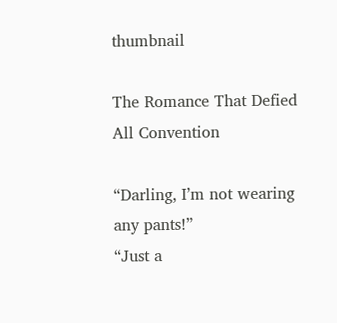thumbnail

The Romance That Defied All Convention

“Darling, I’m not wearing any pants!”
“Just a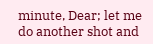minute, Dear; let me do another shot and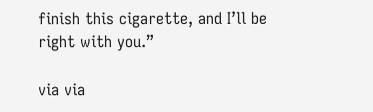finish this cigarette, and I’ll be right with you.”

via via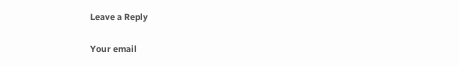Leave a Reply

Your email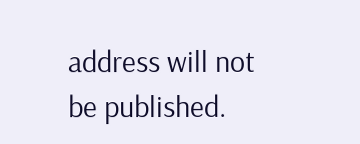address will not be published.